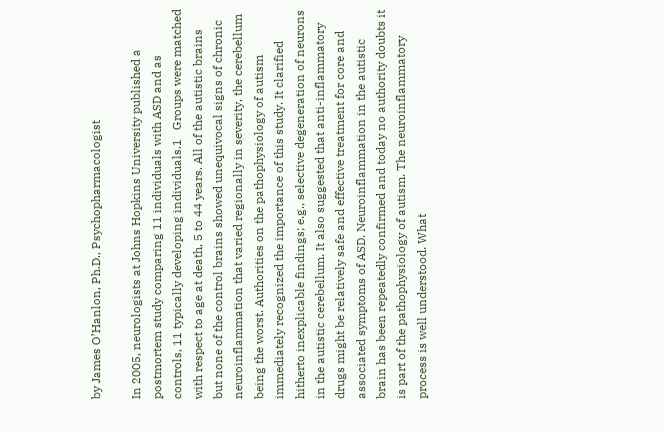by James O’Hanlon, Ph.D., Psychopharmacologist

In 2005, neurologists at Johns Hopkins University published a postmortem study comparing 11 individuals with ASD and as controls, 11 typically developing individuals.1   Groups were matched with respect to age at death, 5 to 44 years. All of the autistic brains but none of the control brains showed unequivocal signs of chronic neuroinflammation that varied regionally in severity, the cerebellum being the worst. Authorities on the pathophysiology of autism immediately recognized the importance of this study. It clarified hitherto inexplicable findings; e.g., selective degeneration of neurons in the autistic cerebellum. It also suggested that anti-inflammatory drugs might be relatively safe and effective treatment for core and associated symptoms of ASD. Neuroinflammation in the autistic brain has been repeatedly confirmed and today no authority doubts it is part of the pathophysiology of autism. The neuroinflammatory process is well understood. What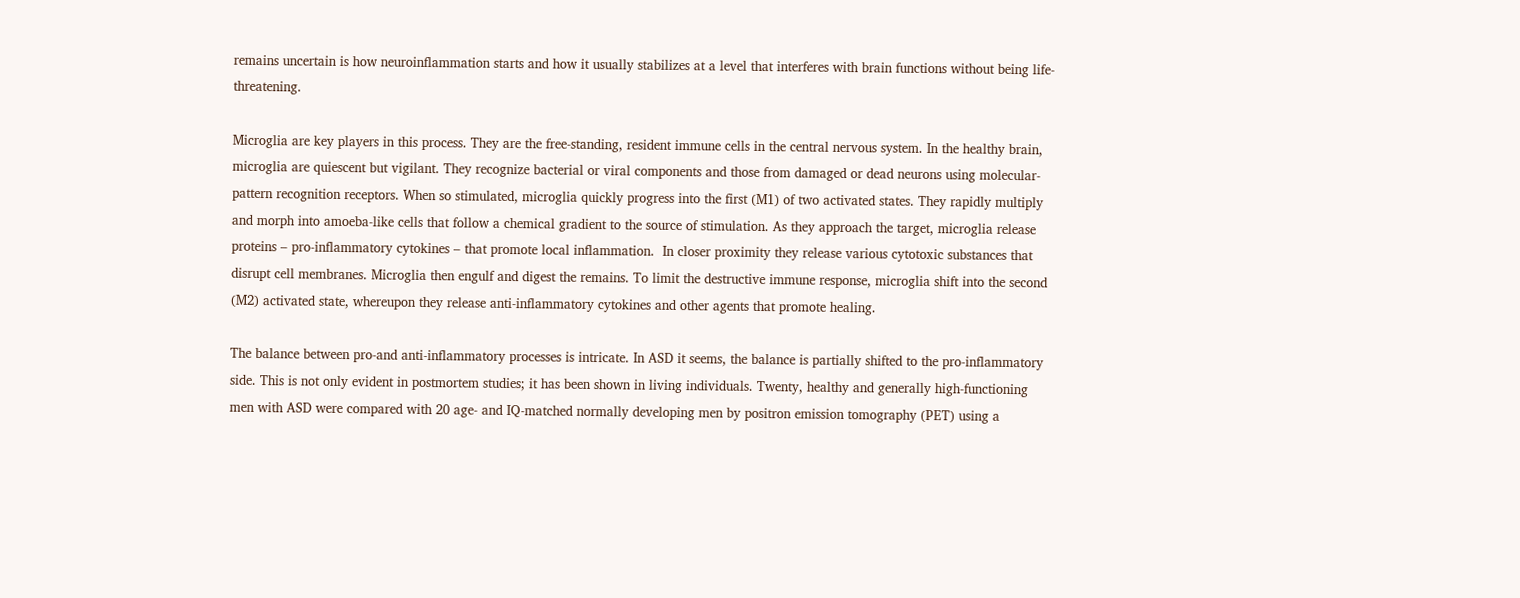remains uncertain is how neuroinflammation starts and how it usually stabilizes at a level that interferes with brain functions without being life-threatening.

Microglia are key players in this process. They are the free-standing, resident immune cells in the central nervous system. In the healthy brain, microglia are quiescent but vigilant. They recognize bacterial or viral components and those from damaged or dead neurons using molecular- pattern recognition receptors. When so stimulated, microglia quickly progress into the first (M1) of two activated states. They rapidly multiply and morph into amoeba-like cells that follow a chemical gradient to the source of stimulation. As they approach the target, microglia release proteins – pro-inflammatory cytokines – that promote local inflammation.  In closer proximity they release various cytotoxic substances that disrupt cell membranes. Microglia then engulf and digest the remains. To limit the destructive immune response, microglia shift into the second (M2) activated state, whereupon they release anti-inflammatory cytokines and other agents that promote healing.

The balance between pro-and anti-inflammatory processes is intricate. In ASD it seems, the balance is partially shifted to the pro-inflammatory side. This is not only evident in postmortem studies; it has been shown in living individuals. Twenty, healthy and generally high-functioning men with ASD were compared with 20 age- and IQ-matched normally developing men by positron emission tomography (PET) using a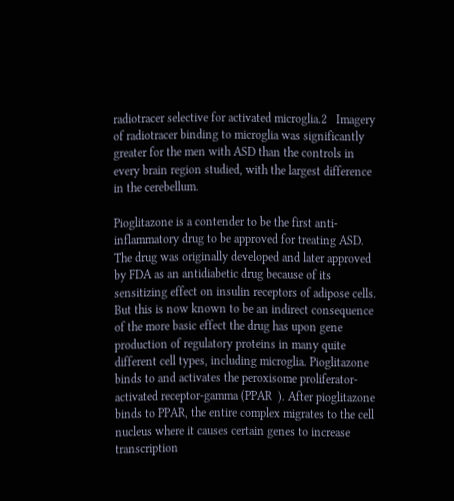radiotracer selective for activated microglia.2   Imagery of radiotracer binding to microglia was significantly greater for the men with ASD than the controls in every brain region studied, with the largest difference in the cerebellum.

Pioglitazone is a contender to be the first anti-inflammatory drug to be approved for treating ASD. The drug was originally developed and later approved by FDA as an antidiabetic drug because of its sensitizing effect on insulin receptors of adipose cells. But this is now known to be an indirect consequence of the more basic effect the drug has upon gene production of regulatory proteins in many quite different cell types, including microglia. Pioglitazone binds to and activates the peroxisome proliferator-activated receptor-gamma (PPAR  ). After pioglitazone binds to PPAR, the entire complex migrates to the cell nucleus where it causes certain genes to increase transcription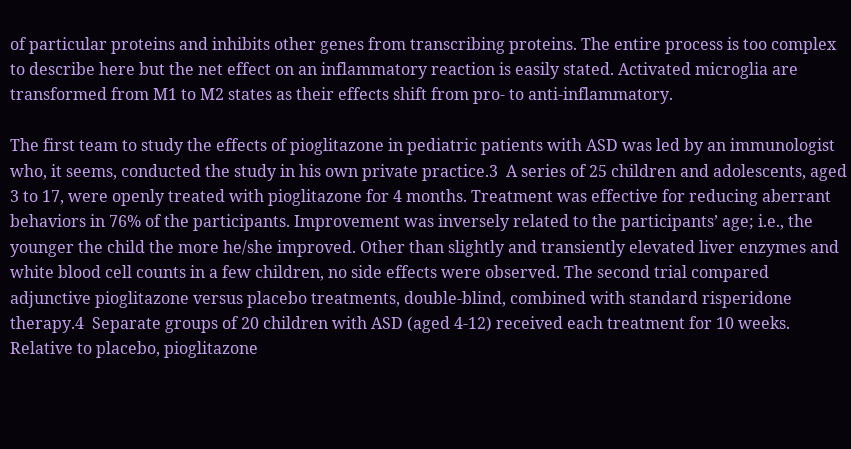of particular proteins and inhibits other genes from transcribing proteins. The entire process is too complex to describe here but the net effect on an inflammatory reaction is easily stated. Activated microglia are transformed from M1 to M2 states as their effects shift from pro- to anti-inflammatory.

The first team to study the effects of pioglitazone in pediatric patients with ASD was led by an immunologist who, it seems, conducted the study in his own private practice.3  A series of 25 children and adolescents, aged 3 to 17, were openly treated with pioglitazone for 4 months. Treatment was effective for reducing aberrant behaviors in 76% of the participants. Improvement was inversely related to the participants’ age; i.e., the younger the child the more he/she improved. Other than slightly and transiently elevated liver enzymes and white blood cell counts in a few children, no side effects were observed. The second trial compared adjunctive pioglitazone versus placebo treatments, double-blind, combined with standard risperidone therapy.4  Separate groups of 20 children with ASD (aged 4-12) received each treatment for 10 weeks. Relative to placebo, pioglitazone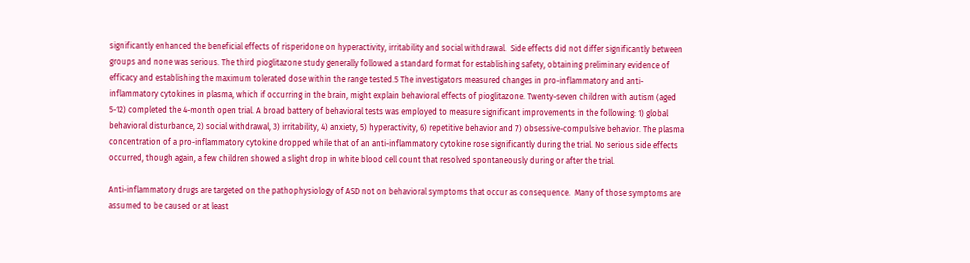significantly enhanced the beneficial effects of risperidone on hyperactivity, irritability and social withdrawal.  Side effects did not differ significantly between groups and none was serious. The third pioglitazone study generally followed a standard format for establishing safety, obtaining preliminary evidence of efficacy and establishing the maximum tolerated dose within the range tested.5 The investigators measured changes in pro-inflammatory and anti-inflammatory cytokines in plasma, which if occurring in the brain, might explain behavioral effects of pioglitazone. Twenty-seven children with autism (aged 5-12) completed the 4-month open trial. A broad battery of behavioral tests was employed to measure significant improvements in the following: 1) global behavioral disturbance, 2) social withdrawal, 3) irritability, 4) anxiety, 5) hyperactivity, 6) repetitive behavior and 7) obsessive-compulsive behavior. The plasma concentration of a pro-inflammatory cytokine dropped while that of an anti-inflammatory cytokine rose significantly during the trial. No serious side effects occurred, though again, a few children showed a slight drop in white blood cell count that resolved spontaneously during or after the trial.

Anti-inflammatory drugs are targeted on the pathophysiology of ASD not on behavioral symptoms that occur as consequence.  Many of those symptoms are assumed to be caused or at least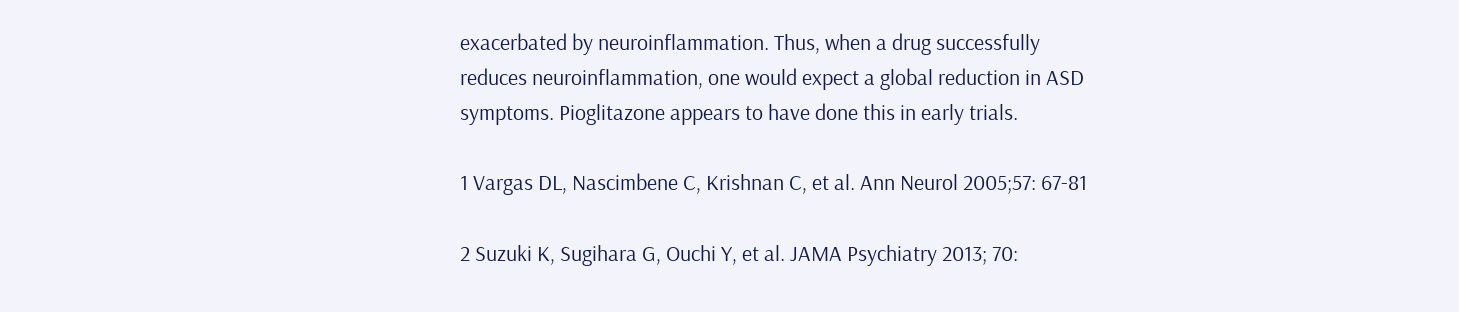exacerbated by neuroinflammation. Thus, when a drug successfully reduces neuroinflammation, one would expect a global reduction in ASD symptoms. Pioglitazone appears to have done this in early trials.

1 Vargas DL, Nascimbene C, Krishnan C, et al. Ann Neurol 2005;57: 67-81

2 Suzuki K, Sugihara G, Ouchi Y, et al. JAMA Psychiatry 2013; 70: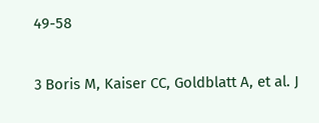49-58

3 Boris M, Kaiser CC, Goldblatt A, et al. J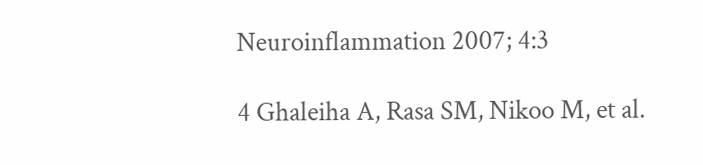Neuroinflammation 2007; 4:3

4 Ghaleiha A, Rasa SM, Nikoo M, et al.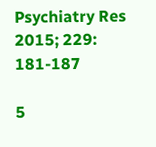Psychiatry Res 2015; 229: 181-187

5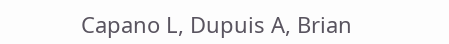Capano L, Dupuis A, Brian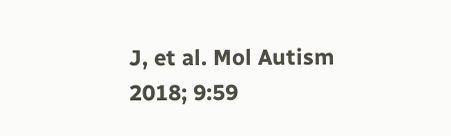J, et al. Mol Autism 2018; 9:59